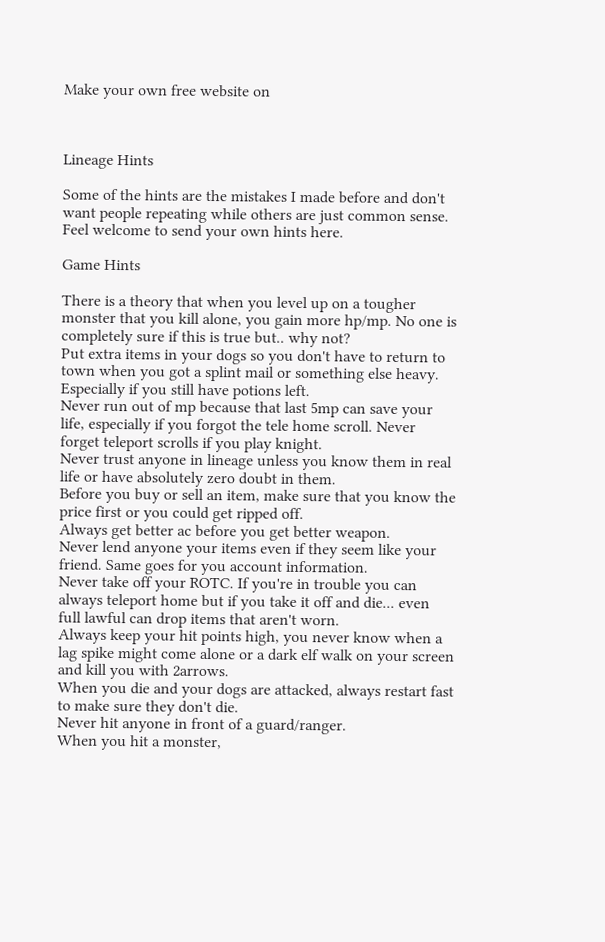Make your own free website on



Lineage Hints

Some of the hints are the mistakes I made before and don't want people repeating while others are just common sense. Feel welcome to send your own hints here.

Game Hints

There is a theory that when you level up on a tougher monster that you kill alone, you gain more hp/mp. No one is completely sure if this is true but.. why not?
Put extra items in your dogs so you don't have to return to town when you got a splint mail or something else heavy. Especially if you still have potions left.
Never run out of mp because that last 5mp can save your life, especially if you forgot the tele home scroll. Never forget teleport scrolls if you play knight.
Never trust anyone in lineage unless you know them in real life or have absolutely zero doubt in them.
Before you buy or sell an item, make sure that you know the price first or you could get ripped off.
Always get better ac before you get better weapon.
Never lend anyone your items even if they seem like your friend. Same goes for you account information.
Never take off your ROTC. If you're in trouble you can always teleport home but if you take it off and die... even full lawful can drop items that aren't worn.
Always keep your hit points high, you never know when a lag spike might come alone or a dark elf walk on your screen and kill you with 2arrows.
When you die and your dogs are attacked, always restart fast to make sure they don't die.
Never hit anyone in front of a guard/ranger.
When you hit a monster,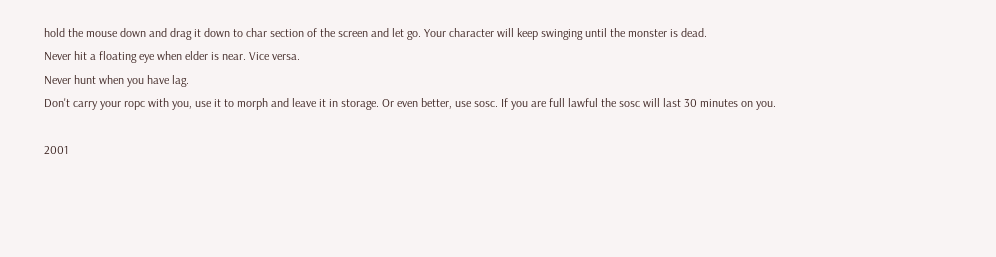hold the mouse down and drag it down to char section of the screen and let go. Your character will keep swinging until the monster is dead.
Never hit a floating eye when elder is near. Vice versa.
Never hunt when you have lag.
Don't carry your ropc with you, use it to morph and leave it in storage. Or even better, use sosc. If you are full lawful the sosc will last 30 minutes on you.

2001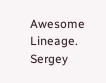Awesome Lineage.
Sergey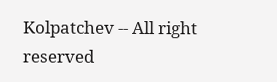Kolpatchev -- All right reserved